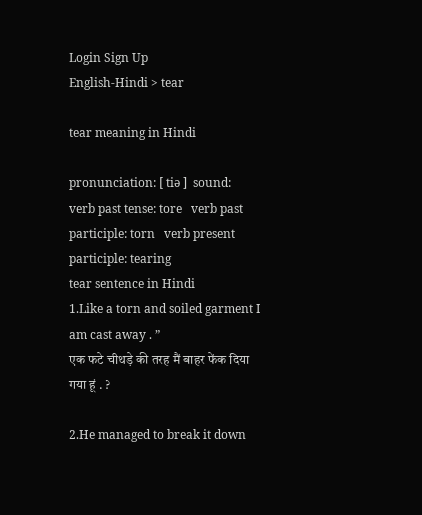Login Sign Up
English-Hindi > tear

tear meaning in Hindi

pronunciation: [ tiə ]  sound:
verb past tense: tore   verb past participle: torn   verb present participle: tearing
tear sentence in Hindi
1.Like a torn and soiled garment I am cast away . ”
एक फटे चीथड़े की तरह मैं बाहर फेंक दिया गया हूं . ?

2.He managed to break it down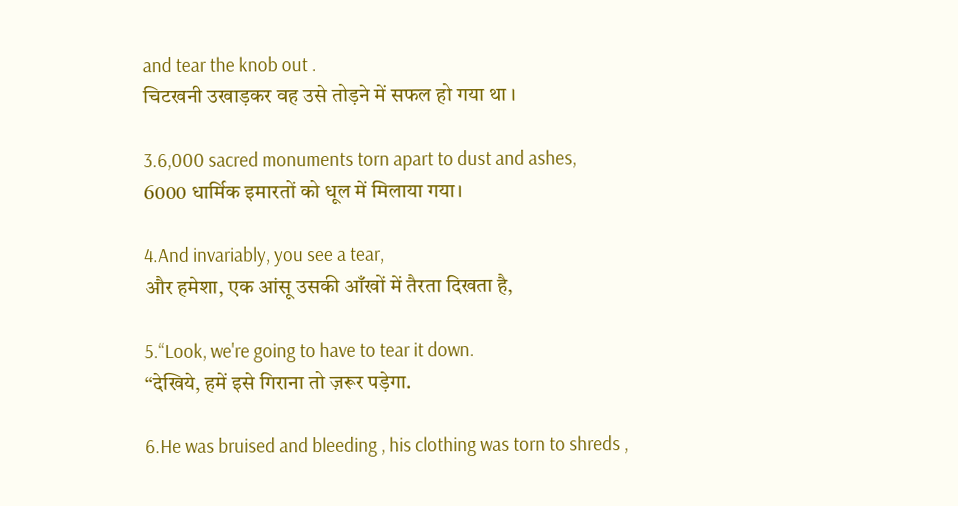and tear the knob out .
चिटखनी उखाड़कर वह उसे तोड़ने में सफल हो गया था ।

3.6,000 sacred monuments torn apart to dust and ashes,
6000 धार्मिक इमारतों को धूल में मिलाया गया।

4.And invariably, you see a tear,
और हमेशा, एक आंसू उसकी आँखों में तैरता दिखता है,

5.“Look, we're going to have to tear it down.
“देखिये, हमें इसे गिराना तो ज़रूर पड़ेगा.

6.He was bruised and bleeding , his clothing was torn to shreds ,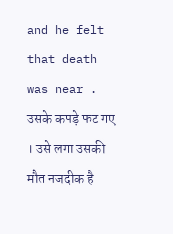and he felt that death was near .
उसके कपड़े फट गए । उसे लगा उसकी मौत नजदीक है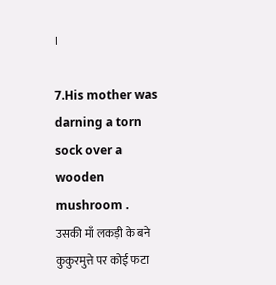।

7.His mother was darning a torn sock over a wooden mushroom .
उसकी माँ लकड़ी के बने कुकुरमुत्ते पर कोई फटा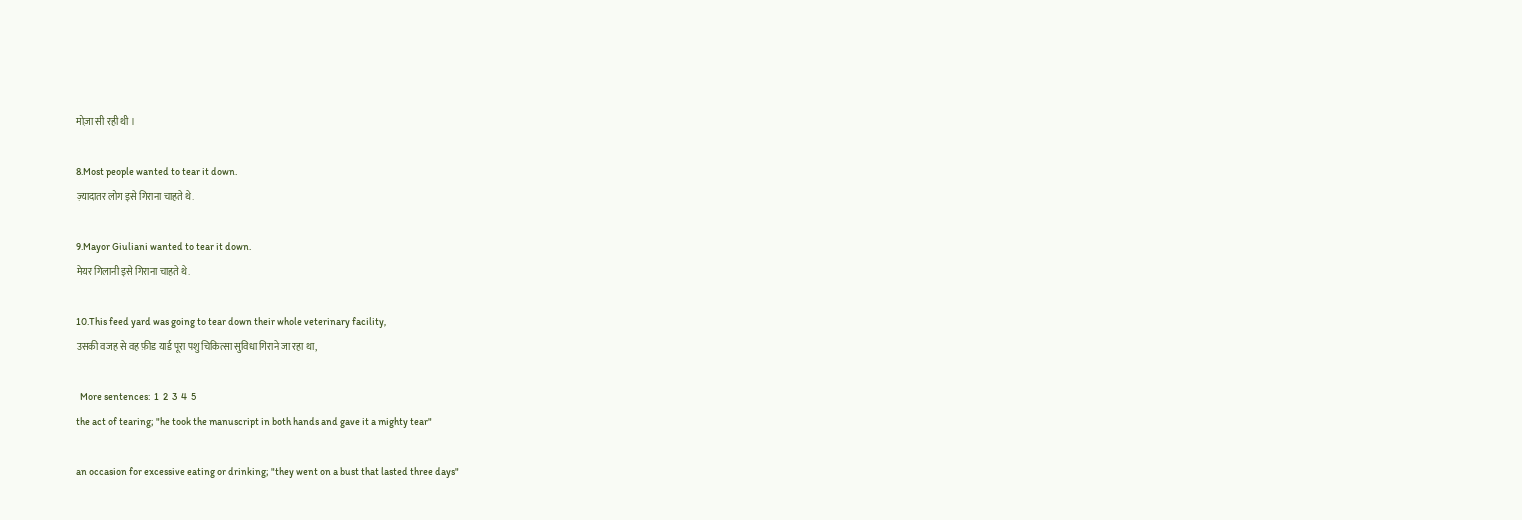मोज़ा सी रही थी ।

8.Most people wanted to tear it down.
ज़्यादातर लोग इसे गिराना चाहते थे.

9.Mayor Giuliani wanted to tear it down.
मेयर गिलानी इसे गिराना चाहते थे.

10.This feed yard was going to tear down their whole veterinary facility,
उसकी वजह से वह फ़ीड यार्ड पूरा पशु चिकित्सा सुविधा गिराने जा रहा था,

  More sentences:  1  2  3  4  5
the act of tearing; "he took the manuscript in both hands and gave it a mighty tear"

an occasion for excessive eating or drinking; "they went on a bust that lasted three days"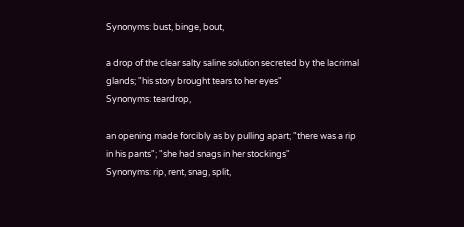Synonyms: bust, binge, bout,

a drop of the clear salty saline solution secreted by the lacrimal glands; "his story brought tears to her eyes"
Synonyms: teardrop,

an opening made forcibly as by pulling apart; "there was a rip in his pants"; "she had snags in her stockings"
Synonyms: rip, rent, snag, split,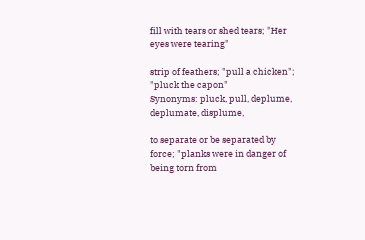fill with tears or shed tears; "Her eyes were tearing"

strip of feathers; "pull a chicken"; "pluck the capon"
Synonyms: pluck, pull, deplume, deplumate, displume,

to separate or be separated by force; "planks were in danger of being torn from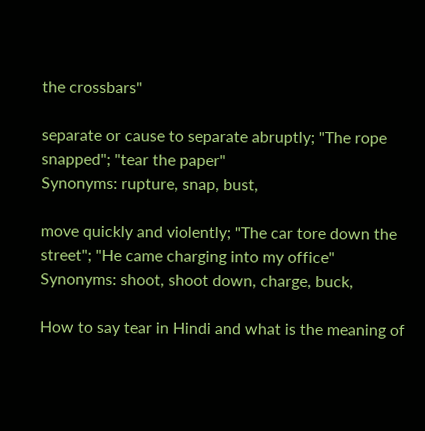the crossbars"

separate or cause to separate abruptly; "The rope snapped"; "tear the paper"
Synonyms: rupture, snap, bust,

move quickly and violently; "The car tore down the street"; "He came charging into my office"
Synonyms: shoot, shoot down, charge, buck,

How to say tear in Hindi and what is the meaning of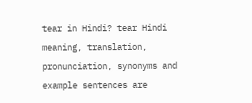tear in Hindi? tear Hindi meaning, translation, pronunciation, synonyms and example sentences are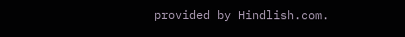provided by Hindlish.com.